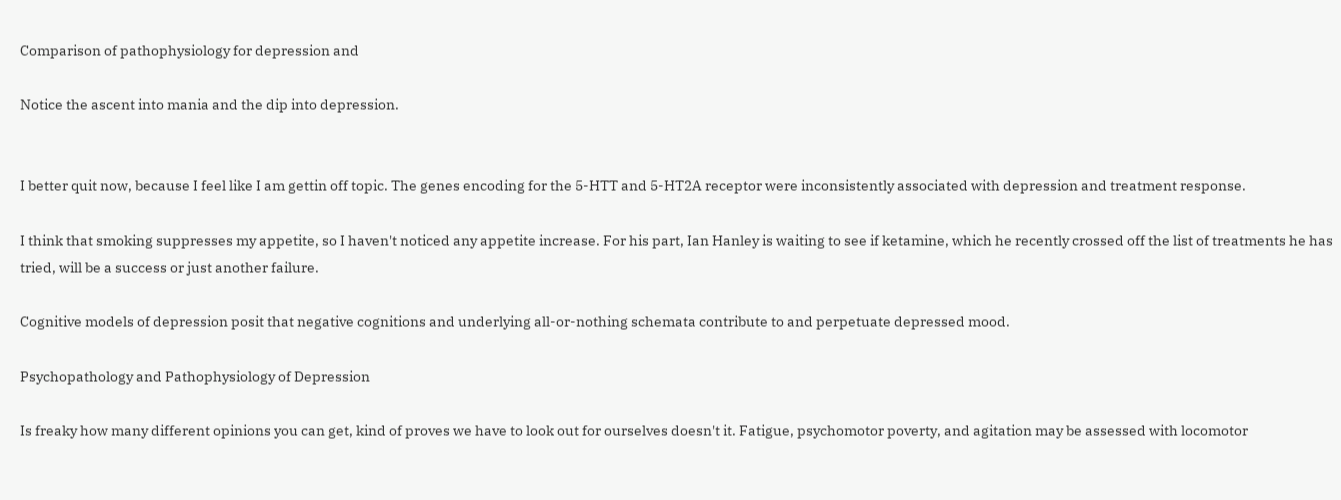Comparison of pathophysiology for depression and

Notice the ascent into mania and the dip into depression.


I better quit now, because I feel like I am gettin off topic. The genes encoding for the 5-HTT and 5-HT2A receptor were inconsistently associated with depression and treatment response.

I think that smoking suppresses my appetite, so I haven't noticed any appetite increase. For his part, Ian Hanley is waiting to see if ketamine, which he recently crossed off the list of treatments he has tried, will be a success or just another failure.

Cognitive models of depression posit that negative cognitions and underlying all-or-nothing schemata contribute to and perpetuate depressed mood.

Psychopathology and Pathophysiology of Depression

Is freaky how many different opinions you can get, kind of proves we have to look out for ourselves doesn't it. Fatigue, psychomotor poverty, and agitation may be assessed with locomotor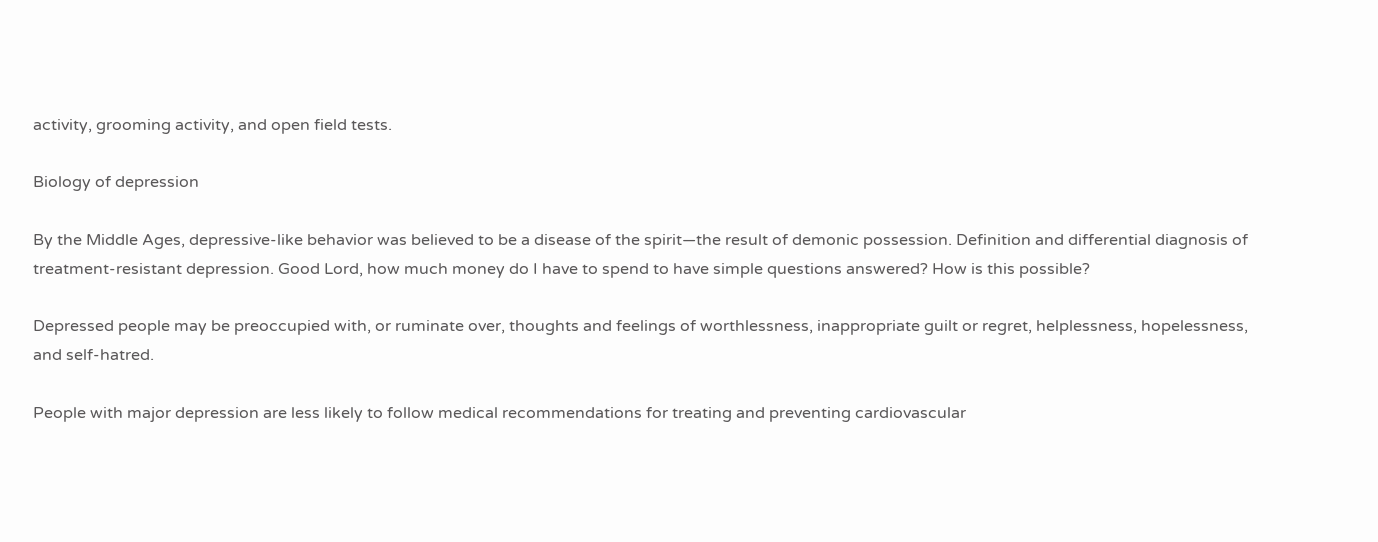activity, grooming activity, and open field tests.

Biology of depression

By the Middle Ages, depressive-like behavior was believed to be a disease of the spirit—the result of demonic possession. Definition and differential diagnosis of treatment-resistant depression. Good Lord, how much money do I have to spend to have simple questions answered? How is this possible?

Depressed people may be preoccupied with, or ruminate over, thoughts and feelings of worthlessness, inappropriate guilt or regret, helplessness, hopelessness, and self-hatred.

People with major depression are less likely to follow medical recommendations for treating and preventing cardiovascular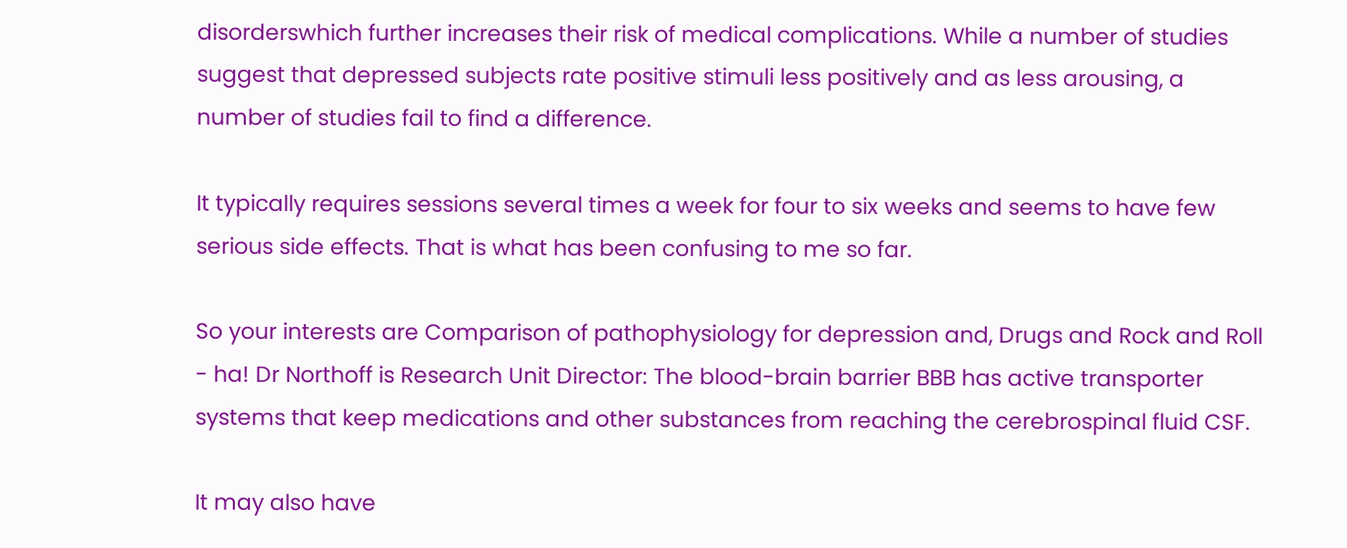disorderswhich further increases their risk of medical complications. While a number of studies suggest that depressed subjects rate positive stimuli less positively and as less arousing, a number of studies fail to find a difference.

It typically requires sessions several times a week for four to six weeks and seems to have few serious side effects. That is what has been confusing to me so far.

So your interests are Comparison of pathophysiology for depression and, Drugs and Rock and Roll - ha! Dr Northoff is Research Unit Director: The blood-brain barrier BBB has active transporter systems that keep medications and other substances from reaching the cerebrospinal fluid CSF.

It may also have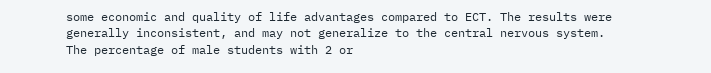some economic and quality of life advantages compared to ECT. The results were generally inconsistent, and may not generalize to the central nervous system. The percentage of male students with 2 or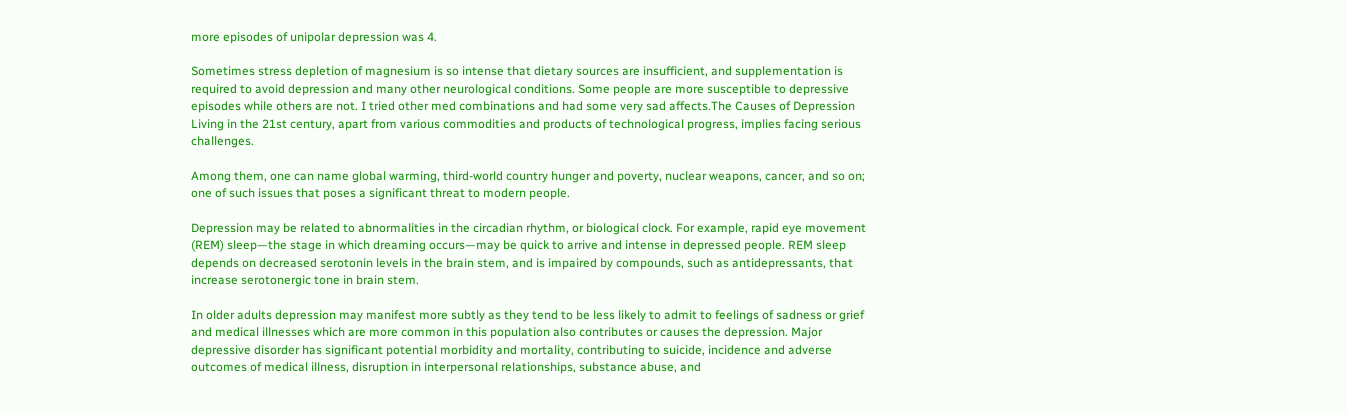more episodes of unipolar depression was 4.

Sometimes stress depletion of magnesium is so intense that dietary sources are insufficient, and supplementation is required to avoid depression and many other neurological conditions. Some people are more susceptible to depressive episodes while others are not. I tried other med combinations and had some very sad affects.The Causes of Depression Living in the 21st century, apart from various commodities and products of technological progress, implies facing serious challenges.

Among them, one can name global warming, third-world country hunger and poverty, nuclear weapons, cancer, and so on; one of such issues that poses a significant threat to modern people.

Depression may be related to abnormalities in the circadian rhythm, or biological clock. For example, rapid eye movement (REM) sleep—the stage in which dreaming occurs—may be quick to arrive and intense in depressed people. REM sleep depends on decreased serotonin levels in the brain stem, and is impaired by compounds, such as antidepressants, that increase serotonergic tone in brain stem.

In older adults depression may manifest more subtly as they tend to be less likely to admit to feelings of sadness or grief and medical illnesses which are more common in this population also contributes or causes the depression. Major depressive disorder has significant potential morbidity and mortality, contributing to suicide, incidence and adverse outcomes of medical illness, disruption in interpersonal relationships, substance abuse, and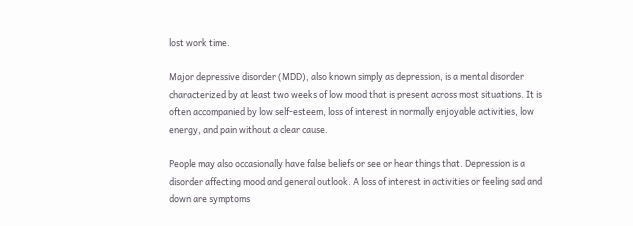lost work time.

Major depressive disorder (MDD), also known simply as depression, is a mental disorder characterized by at least two weeks of low mood that is present across most situations. It is often accompanied by low self-esteem, loss of interest in normally enjoyable activities, low energy, and pain without a clear cause.

People may also occasionally have false beliefs or see or hear things that. Depression is a disorder affecting mood and general outlook. A loss of interest in activities or feeling sad and down are symptoms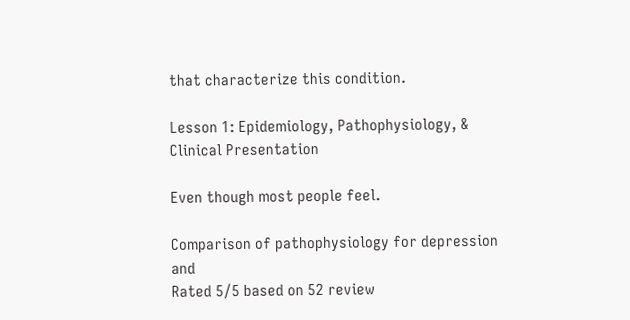that characterize this condition.

Lesson 1: Epidemiology, Pathophysiology, & Clinical Presentation

Even though most people feel.

Comparison of pathophysiology for depression and
Rated 5/5 based on 52 review